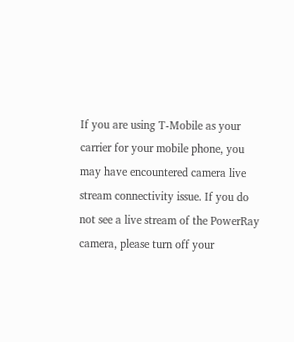If you are using T-Mobile as your carrier for your mobile phone, you may have encountered camera live stream connectivity issue. If you do not see a live stream of the PowerRay camera, please turn off your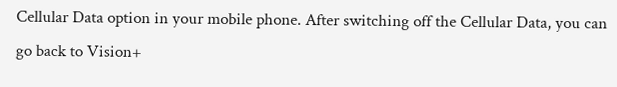Cellular Data option in your mobile phone. After switching off the Cellular Data, you can go back to Vision+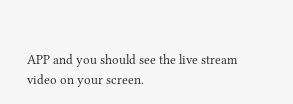APP and you should see the live stream video on your screen.